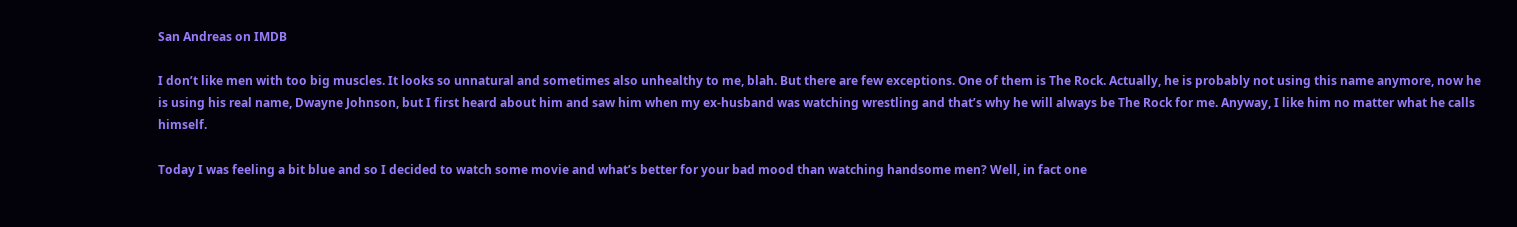San Andreas on IMDB

I don’t like men with too big muscles. It looks so unnatural and sometimes also unhealthy to me, blah. But there are few exceptions. One of them is The Rock. Actually, he is probably not using this name anymore, now he is using his real name, Dwayne Johnson, but I first heard about him and saw him when my ex-husband was watching wrestling and that’s why he will always be The Rock for me. Anyway, I like him no matter what he calls himself.

Today I was feeling a bit blue and so I decided to watch some movie and what’s better for your bad mood than watching handsome men? Well, in fact one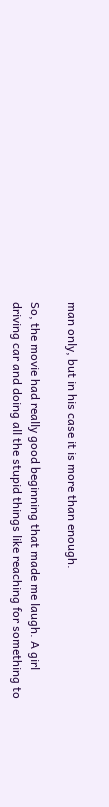man only, but in his case it is more than enough.

So, the movie had really good beginning that made me laugh. A girl driving car and doing all the stupid things like reaching for something to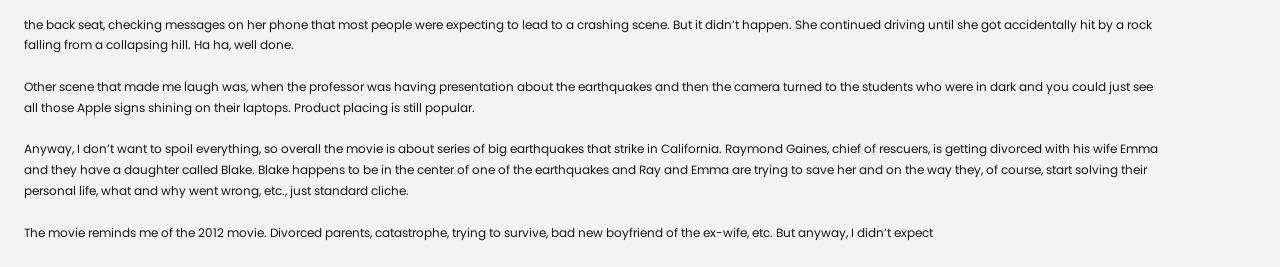the back seat, checking messages on her phone that most people were expecting to lead to a crashing scene. But it didn’t happen. She continued driving until she got accidentally hit by a rock falling from a collapsing hill. Ha ha, well done.

Other scene that made me laugh was, when the professor was having presentation about the earthquakes and then the camera turned to the students who were in dark and you could just see all those Apple signs shining on their laptops. Product placing is still popular.

Anyway, I don’t want to spoil everything, so overall the movie is about series of big earthquakes that strike in California. Raymond Gaines, chief of rescuers, is getting divorced with his wife Emma and they have a daughter called Blake. Blake happens to be in the center of one of the earthquakes and Ray and Emma are trying to save her and on the way they, of course, start solving their personal life, what and why went wrong, etc., just standard cliche.

The movie reminds me of the 2012 movie. Divorced parents, catastrophe, trying to survive, bad new boyfriend of the ex-wife, etc. But anyway, I didn’t expect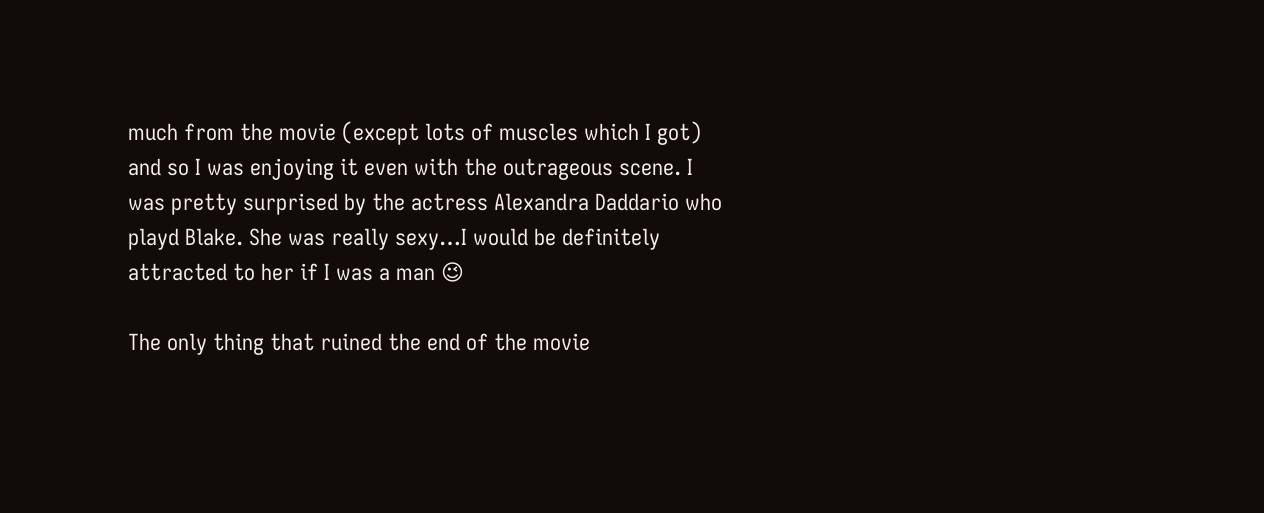much from the movie (except lots of muscles which I got) and so I was enjoying it even with the outrageous scene. I was pretty surprised by the actress Alexandra Daddario who playd Blake. She was really sexy…I would be definitely attracted to her if I was a man 😉

The only thing that ruined the end of the movie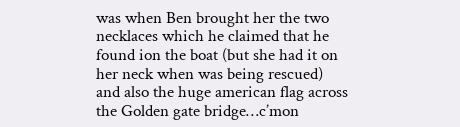was when Ben brought her the two necklaces which he claimed that he found ion the boat (but she had it on her neck when was being rescued) and also the huge american flag across the Golden gate bridge…c’mon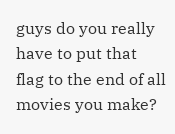guys do you really have to put that flag to the end of all movies you make?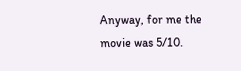Anyway, for me the movie was 5/10.